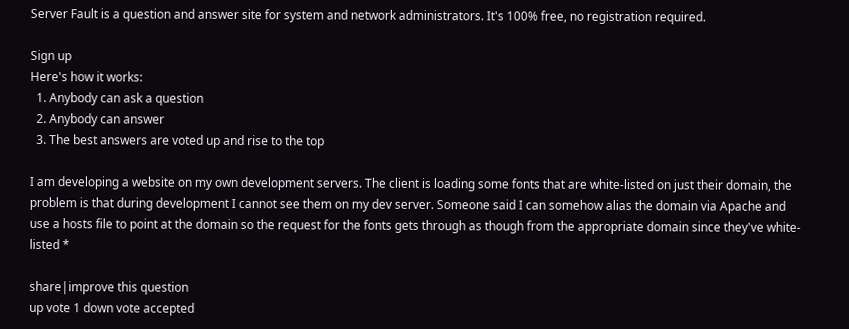Server Fault is a question and answer site for system and network administrators. It's 100% free, no registration required.

Sign up
Here's how it works:
  1. Anybody can ask a question
  2. Anybody can answer
  3. The best answers are voted up and rise to the top

I am developing a website on my own development servers. The client is loading some fonts that are white-listed on just their domain, the problem is that during development I cannot see them on my dev server. Someone said I can somehow alias the domain via Apache and use a hosts file to point at the domain so the request for the fonts gets through as though from the appropriate domain since they've white-listed *

share|improve this question
up vote 1 down vote accepted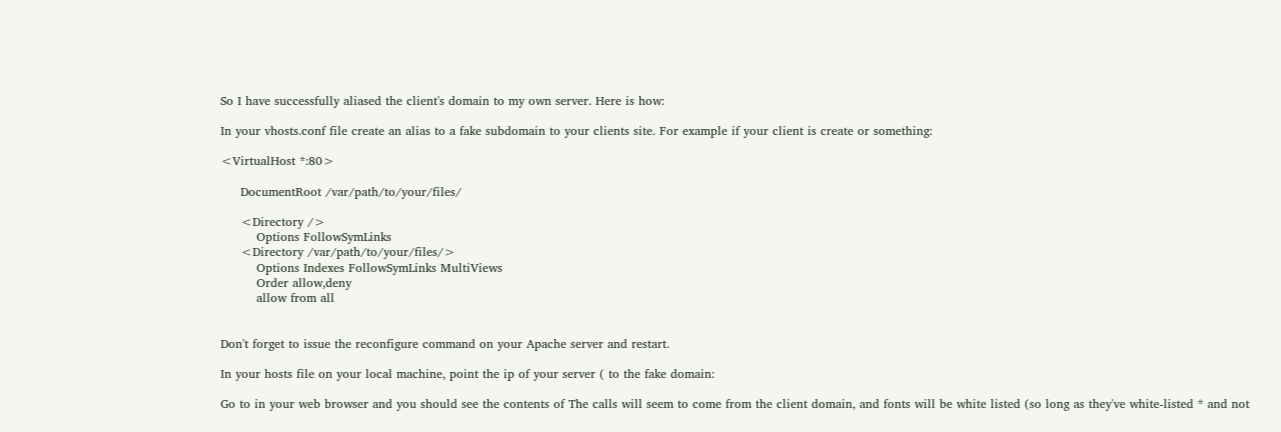So I have successfully aliased the client's domain to my own server. Here is how:

In your vhosts.conf file create an alias to a fake subdomain to your clients site. For example if your client is create or something:

<VirtualHost *:80>

     DocumentRoot /var/path/to/your/files/

     <Directory />
         Options FollowSymLinks
     <Directory /var/path/to/your/files/>
         Options Indexes FollowSymLinks MultiViews
         Order allow,deny
         allow from all


Don't forget to issue the reconfigure command on your Apache server and restart.

In your hosts file on your local machine, point the ip of your server ( to the fake domain:

Go to in your web browser and you should see the contents of The calls will seem to come from the client domain, and fonts will be white listed (so long as they've white-listed * and not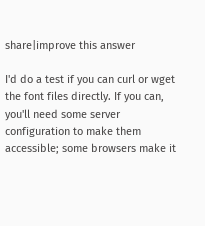share|improve this answer

I'd do a test if you can curl or wget the font files directly. If you can, you'll need some server configuration to make them accessible; some browsers make it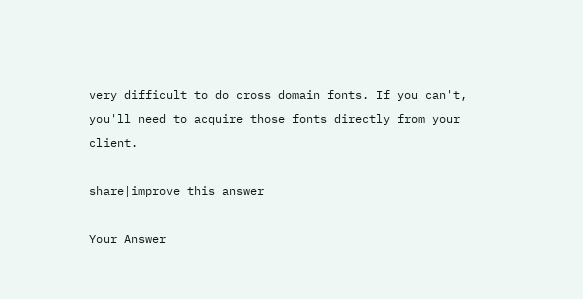very difficult to do cross domain fonts. If you can't, you'll need to acquire those fonts directly from your client.

share|improve this answer

Your Answer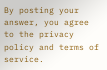By posting your answer, you agree to the privacy policy and terms of service.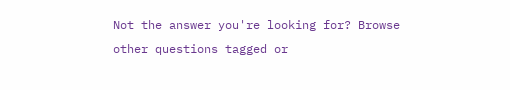Not the answer you're looking for? Browse other questions tagged or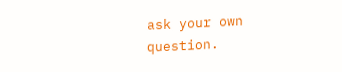ask your own question.